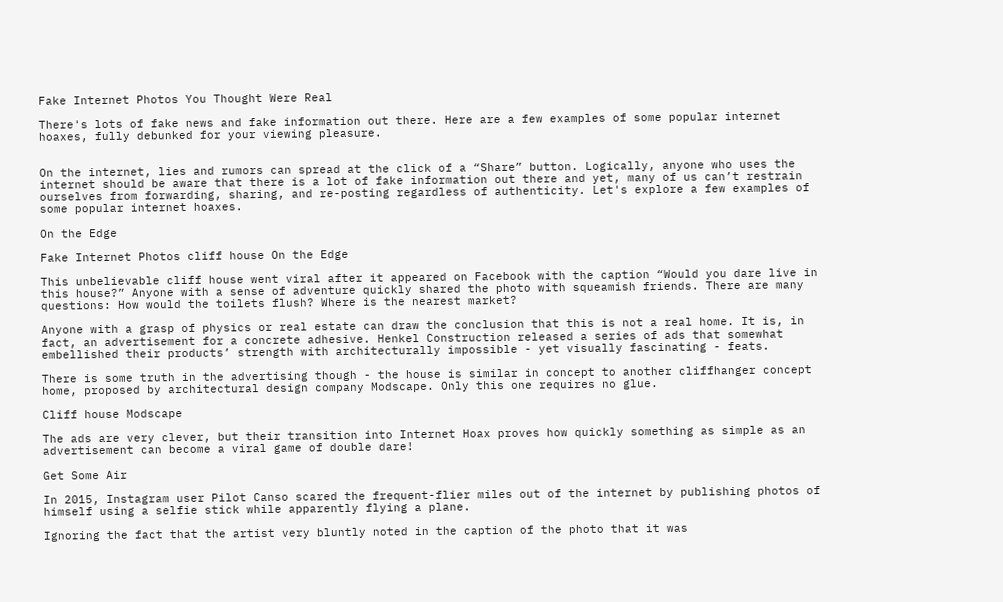Fake Internet Photos You Thought Were Real

There's lots of fake news and fake information out there. Here are a few examples of some popular internet hoaxes, fully debunked for your viewing pleasure.


On the internet, lies and rumors can spread at the click of a “Share” button. Logically, anyone who uses the internet should be aware that there is a lot of fake information out there and yet, many of us can’t restrain ourselves from forwarding, sharing, and re-posting regardless of authenticity. Let's explore a few examples of some popular internet hoaxes.

On the Edge

Fake Internet Photos cliff house On the Edge

This unbelievable cliff house went viral after it appeared on Facebook with the caption “Would you dare live in this house?” Anyone with a sense of adventure quickly shared the photo with squeamish friends. There are many questions: How would the toilets flush? Where is the nearest market?

Anyone with a grasp of physics or real estate can draw the conclusion that this is not a real home. It is, in fact, an advertisement for a concrete adhesive. Henkel Construction released a series of ads that somewhat embellished their products’ strength with architecturally impossible - yet visually fascinating - feats.

There is some truth in the advertising though - the house is similar in concept to another cliffhanger concept home, proposed by architectural design company Modscape. Only this one requires no glue.

Cliff house Modscape

The ads are very clever, but their transition into Internet Hoax proves how quickly something as simple as an advertisement can become a viral game of double dare!

Get Some Air

In 2015, Instagram user Pilot Canso scared the frequent-flier miles out of the internet by publishing photos of himself using a selfie stick while apparently flying a plane.

Ignoring the fact that the artist very bluntly noted in the caption of the photo that it was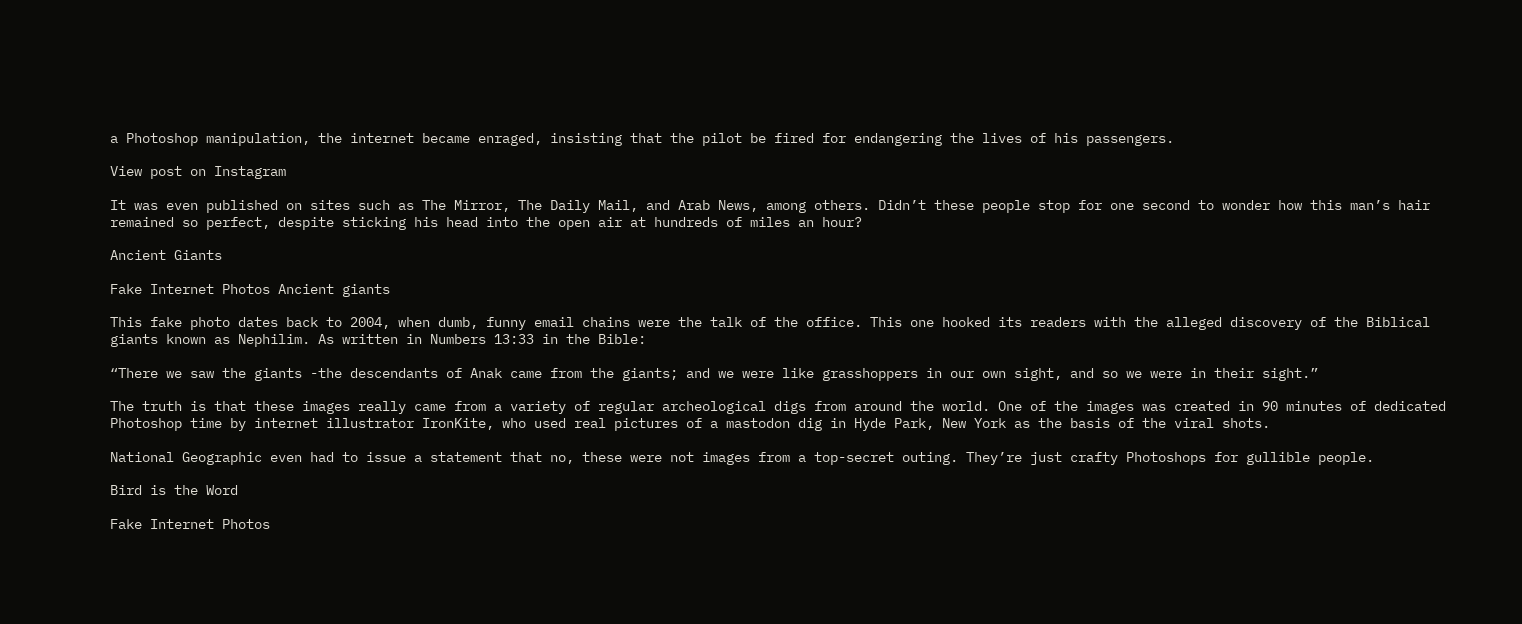a Photoshop manipulation, the internet became enraged, insisting that the pilot be fired for endangering the lives of his passengers.

View post on Instagram

It was even published on sites such as The Mirror, The Daily Mail, and Arab News, among others. Didn’t these people stop for one second to wonder how this man’s hair remained so perfect, despite sticking his head into the open air at hundreds of miles an hour?

Ancient Giants

Fake Internet Photos Ancient giants

This fake photo dates back to 2004, when dumb, funny email chains were the talk of the office. This one hooked its readers with the alleged discovery of the Biblical giants known as Nephilim. As written in Numbers 13:33 in the Bible:

“There we saw the giants -the descendants of Anak came from the giants; and we were like grasshoppers in our own sight, and so we were in their sight.”

The truth is that these images really came from a variety of regular archeological digs from around the world. One of the images was created in 90 minutes of dedicated Photoshop time by internet illustrator IronKite, who used real pictures of a mastodon dig in Hyde Park, New York as the basis of the viral shots.

National Geographic even had to issue a statement that no, these were not images from a top-secret outing. They’re just crafty Photoshops for gullible people.

Bird is the Word

Fake Internet Photos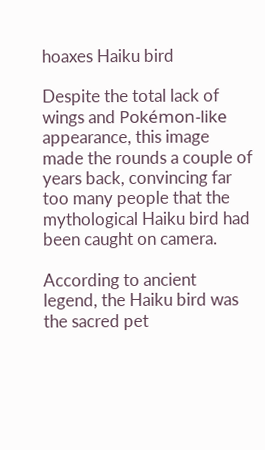hoaxes Haiku bird

Despite the total lack of wings and Pokémon-like appearance, this image made the rounds a couple of years back, convincing far too many people that the mythological Haiku bird had been caught on camera.

According to ancient legend, the Haiku bird was the sacred pet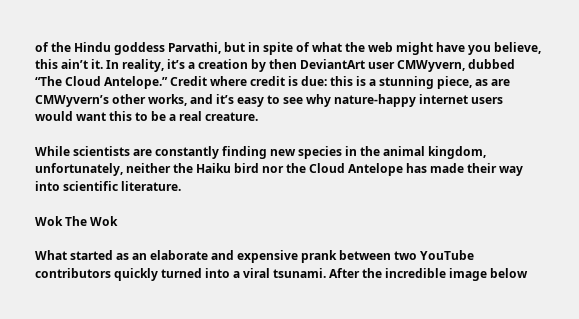of the Hindu goddess Parvathi, but in spite of what the web might have you believe, this ain’t it. In reality, it’s a creation by then DeviantArt user CMWyvern, dubbed “The Cloud Antelope.” Credit where credit is due: this is a stunning piece, as are CMWyvern’s other works, and it’s easy to see why nature-happy internet users would want this to be a real creature.

While scientists are constantly finding new species in the animal kingdom, unfortunately, neither the Haiku bird nor the Cloud Antelope has made their way into scientific literature.

Wok The Wok

What started as an elaborate and expensive prank between two YouTube contributors quickly turned into a viral tsunami. After the incredible image below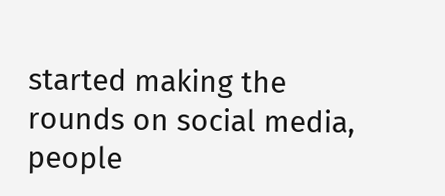started making the rounds on social media, people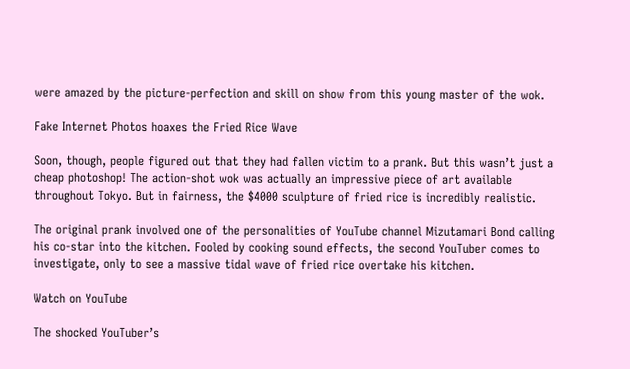were amazed by the picture-perfection and skill on show from this young master of the wok.

Fake Internet Photos hoaxes the Fried Rice Wave

Soon, though, people figured out that they had fallen victim to a prank. But this wasn’t just a cheap photoshop! The action-shot wok was actually an impressive piece of art available throughout Tokyo. But in fairness, the $4000 sculpture of fried rice is incredibly realistic.

The original prank involved one of the personalities of YouTube channel Mizutamari Bond calling his co-star into the kitchen. Fooled by cooking sound effects, the second YouTuber comes to investigate, only to see a massive tidal wave of fried rice overtake his kitchen.

Watch on YouTube

The shocked YouTuber’s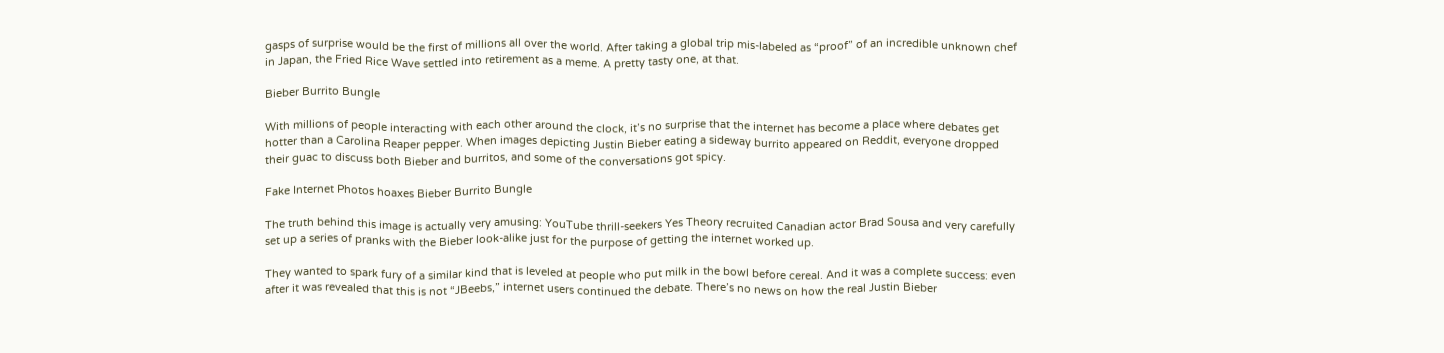gasps of surprise would be the first of millions all over the world. After taking a global trip mis-labeled as “proof” of an incredible unknown chef in Japan, the Fried Rice Wave settled into retirement as a meme. A pretty tasty one, at that.

Bieber Burrito Bungle

With millions of people interacting with each other around the clock, it’s no surprise that the internet has become a place where debates get hotter than a Carolina Reaper pepper. When images depicting Justin Bieber eating a sideway burrito appeared on Reddit, everyone dropped their guac to discuss both Bieber and burritos, and some of the conversations got spicy.

Fake Internet Photos hoaxes Bieber Burrito Bungle

The truth behind this image is actually very amusing: YouTube thrill-seekers Yes Theory recruited Canadian actor Brad Sousa and very carefully set up a series of pranks with the Bieber look-alike just for the purpose of getting the internet worked up.

They wanted to spark fury of a similar kind that is leveled at people who put milk in the bowl before cereal. And it was a complete success: even after it was revealed that this is not “JBeebs,” internet users continued the debate. There’s no news on how the real Justin Bieber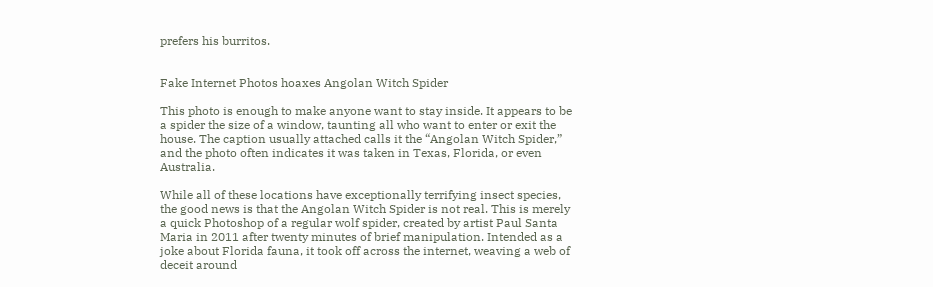prefers his burritos.


Fake Internet Photos hoaxes Angolan Witch Spider

This photo is enough to make anyone want to stay inside. It appears to be a spider the size of a window, taunting all who want to enter or exit the house. The caption usually attached calls it the “Angolan Witch Spider,” and the photo often indicates it was taken in Texas, Florida, or even Australia.

While all of these locations have exceptionally terrifying insect species, the good news is that the Angolan Witch Spider is not real. This is merely a quick Photoshop of a regular wolf spider, created by artist Paul Santa Maria in 2011 after twenty minutes of brief manipulation. Intended as a joke about Florida fauna, it took off across the internet, weaving a web of deceit around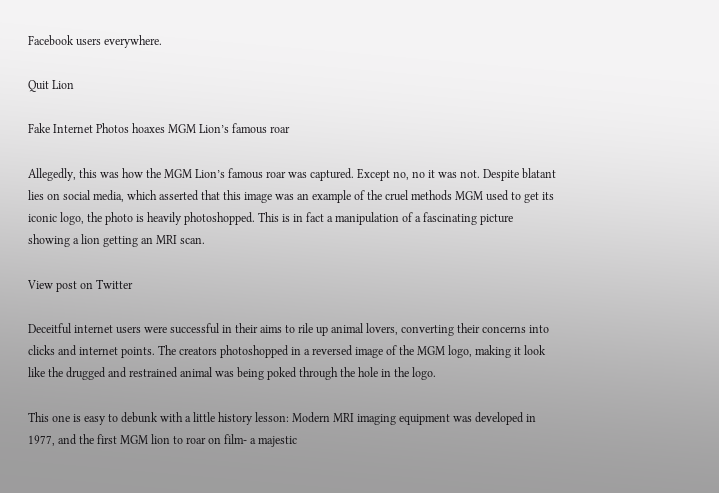Facebook users everywhere.

Quit Lion

Fake Internet Photos hoaxes MGM Lion’s famous roar

Allegedly, this was how the MGM Lion’s famous roar was captured. Except no, no it was not. Despite blatant lies on social media, which asserted that this image was an example of the cruel methods MGM used to get its iconic logo, the photo is heavily photoshopped. This is in fact a manipulation of a fascinating picture showing a lion getting an MRI scan.

View post on Twitter

Deceitful internet users were successful in their aims to rile up animal lovers, converting their concerns into clicks and internet points. The creators photoshopped in a reversed image of the MGM logo, making it look like the drugged and restrained animal was being poked through the hole in the logo.

This one is easy to debunk with a little history lesson: Modern MRI imaging equipment was developed in 1977, and the first MGM lion to roar on film- a majestic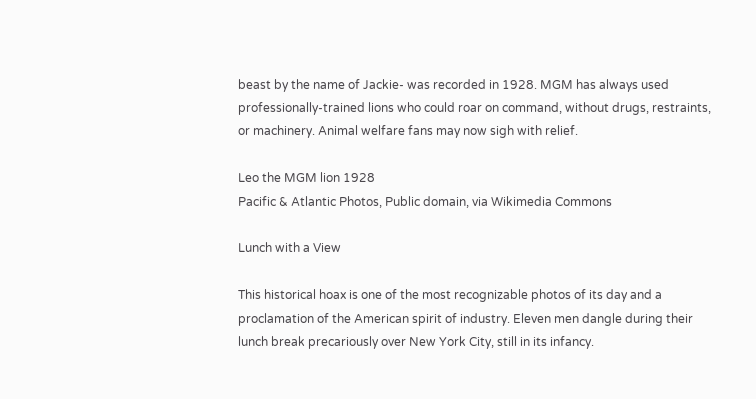beast by the name of Jackie- was recorded in 1928. MGM has always used professionally-trained lions who could roar on command, without drugs, restraints, or machinery. Animal welfare fans may now sigh with relief.

Leo the MGM lion 1928
Pacific & Atlantic Photos, Public domain, via Wikimedia Commons

Lunch with a View

This historical hoax is one of the most recognizable photos of its day and a proclamation of the American spirit of industry. Eleven men dangle during their lunch break precariously over New York City, still in its infancy.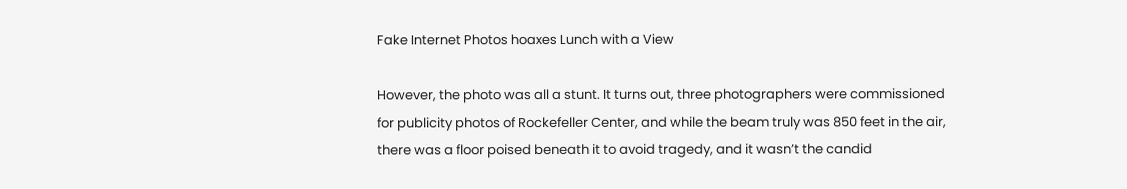Fake Internet Photos hoaxes Lunch with a View

However, the photo was all a stunt. It turns out, three photographers were commissioned for publicity photos of Rockefeller Center, and while the beam truly was 850 feet in the air, there was a floor poised beneath it to avoid tragedy, and it wasn’t the candid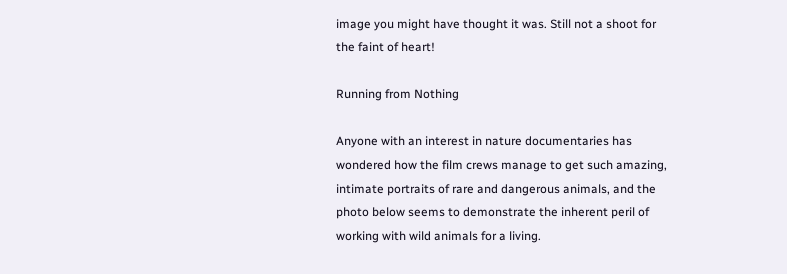image you might have thought it was. Still not a shoot for the faint of heart!

Running from Nothing

Anyone with an interest in nature documentaries has wondered how the film crews manage to get such amazing, intimate portraits of rare and dangerous animals, and the photo below seems to demonstrate the inherent peril of working with wild animals for a living.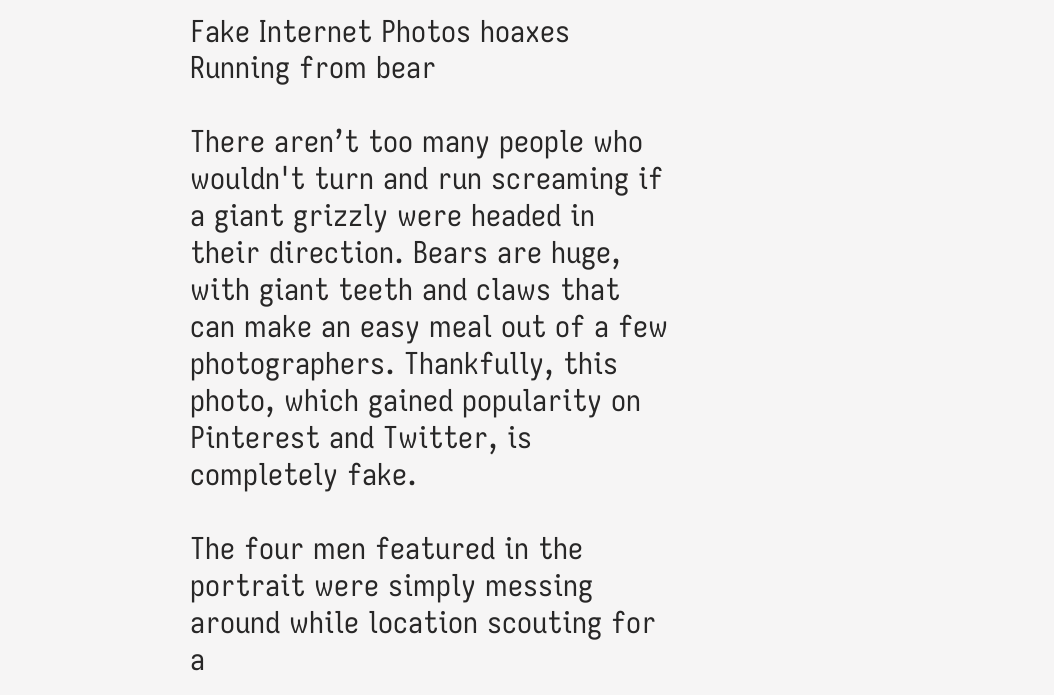Fake Internet Photos hoaxes Running from bear

There aren’t too many people who wouldn't turn and run screaming if a giant grizzly were headed in their direction. Bears are huge, with giant teeth and claws that can make an easy meal out of a few photographers. Thankfully, this photo, which gained popularity on Pinterest and Twitter, is completely fake.

The four men featured in the portrait were simply messing around while location scouting for a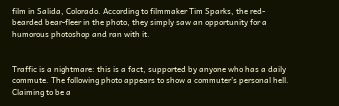film in Salida, Colorado. According to filmmaker Tim Sparks, the red-bearded bear-fleer in the photo, they simply saw an opportunity for a humorous photoshop and ran with it.


Traffic is a nightmare: this is a fact, supported by anyone who has a daily commute. The following photo appears to show a commuter’s personal hell. Claiming to be a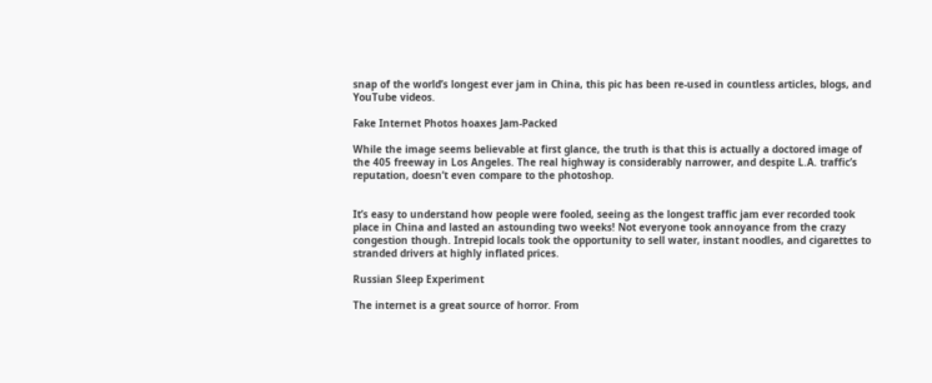snap of the world’s longest ever jam in China, this pic has been re-used in countless articles, blogs, and YouTube videos.

Fake Internet Photos hoaxes Jam-Packed

While the image seems believable at first glance, the truth is that this is actually a doctored image of the 405 freeway in Los Angeles. The real highway is considerably narrower, and despite L.A. traffic’s reputation, doesn’t even compare to the photoshop.


It’s easy to understand how people were fooled, seeing as the longest traffic jam ever recorded took place in China and lasted an astounding two weeks! Not everyone took annoyance from the crazy congestion though. Intrepid locals took the opportunity to sell water, instant noodles, and cigarettes to stranded drivers at highly inflated prices.

Russian Sleep Experiment

The internet is a great source of horror. From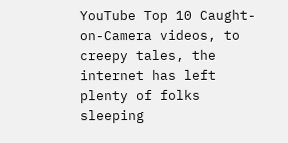YouTube Top 10 Caught-on-Camera videos, to creepy tales, the internet has left plenty of folks sleeping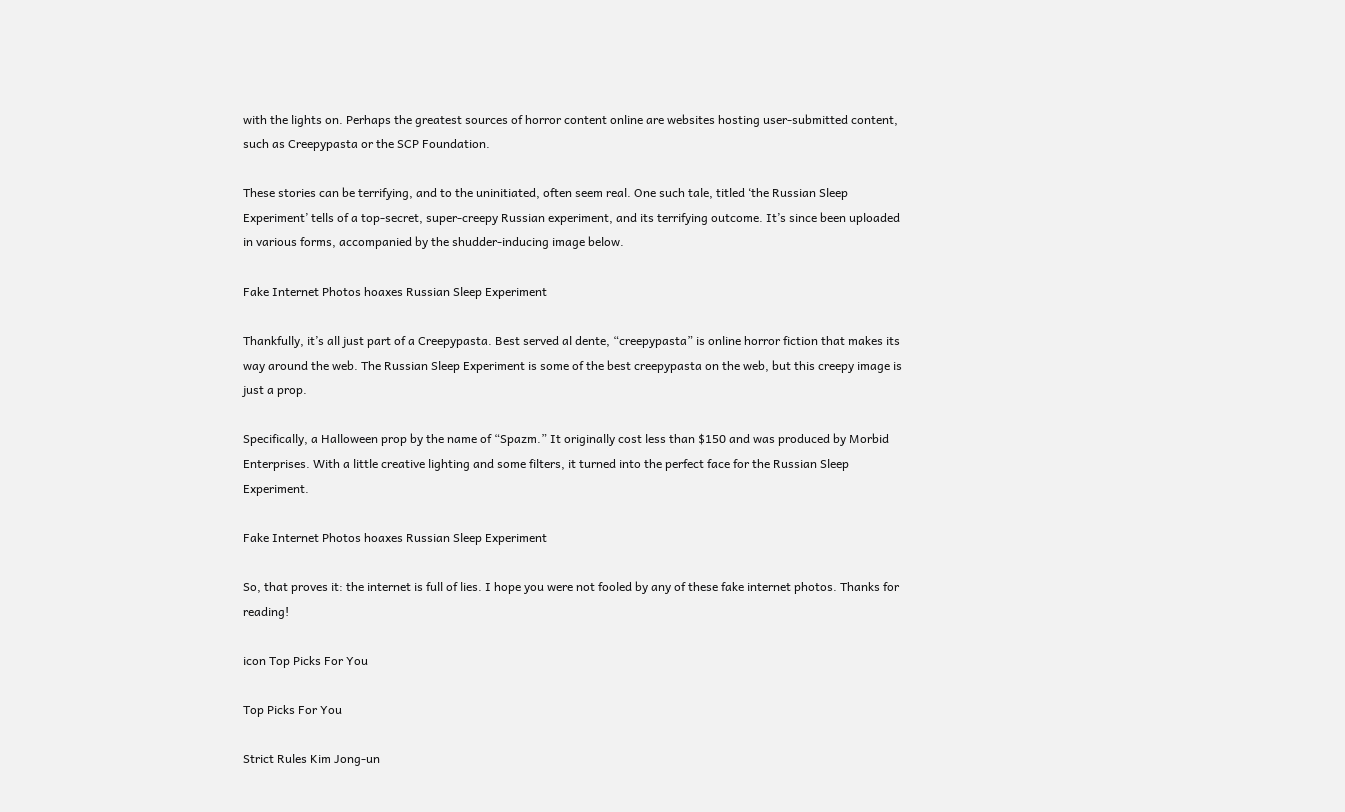with the lights on. Perhaps the greatest sources of horror content online are websites hosting user-submitted content, such as Creepypasta or the SCP Foundation.

These stories can be terrifying, and to the uninitiated, often seem real. One such tale, titled ‘the Russian Sleep Experiment’ tells of a top-secret, super-creepy Russian experiment, and its terrifying outcome. It’s since been uploaded in various forms, accompanied by the shudder-inducing image below.

Fake Internet Photos hoaxes Russian Sleep Experiment

Thankfully, it’s all just part of a Creepypasta. Best served al dente, “creepypasta” is online horror fiction that makes its way around the web. The Russian Sleep Experiment is some of the best creepypasta on the web, but this creepy image is just a prop.

Specifically, a Halloween prop by the name of “Spazm.” It originally cost less than $150 and was produced by Morbid Enterprises. With a little creative lighting and some filters, it turned into the perfect face for the Russian Sleep Experiment.

Fake Internet Photos hoaxes Russian Sleep Experiment

So, that proves it: the internet is full of lies. I hope you were not fooled by any of these fake internet photos. Thanks for reading!

icon Top Picks For You

Top Picks For You

Strict Rules Kim Jong-un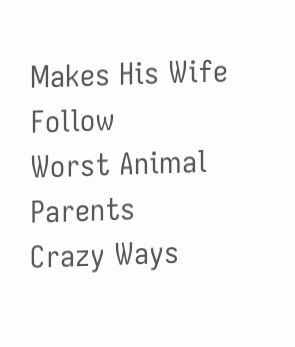Makes His Wife Follow
Worst Animal Parents
Crazy Ways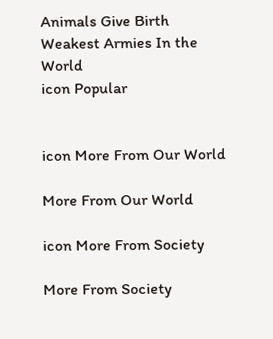Animals Give Birth
Weakest Armies In the World
icon Popular


icon More From Our World

More From Our World

icon More From Society

More From Society